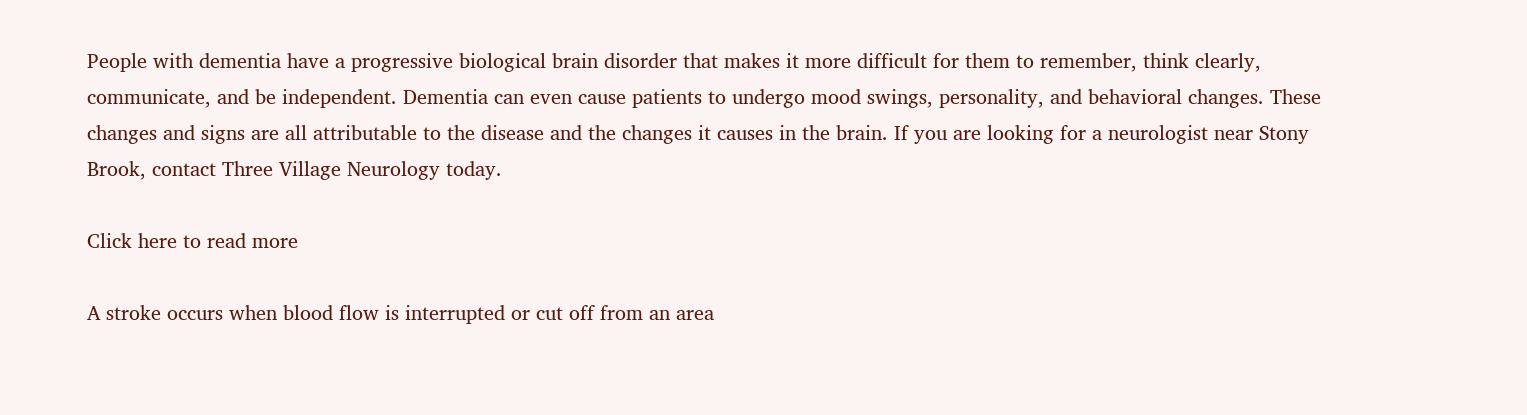People with dementia have a progressive biological brain disorder that makes it more difficult for them to remember, think clearly, communicate, and be independent. Dementia can even cause patients to undergo mood swings, personality, and behavioral changes. These changes and signs are all attributable to the disease and the changes it causes in the brain. If you are looking for a neurologist near Stony Brook, contact Three Village Neurology today.

Click here to read more

A stroke occurs when blood flow is interrupted or cut off from an area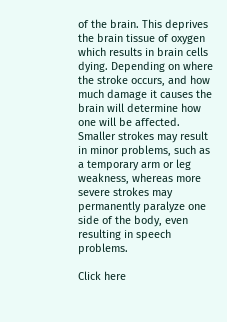of the brain. This deprives the brain tissue of oxygen which results in brain cells dying. Depending on where the stroke occurs, and how much damage it causes the brain will determine how one will be affected. Smaller strokes may result in minor problems, such as a temporary arm or leg weakness, whereas more severe strokes may permanently paralyze one side of the body, even resulting in speech problems.

Click here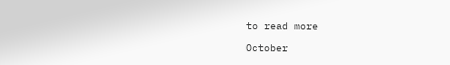to read more

October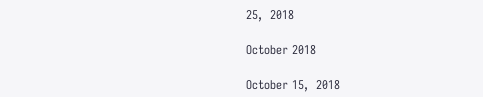25,  2018

October 2018

October 15,  2018